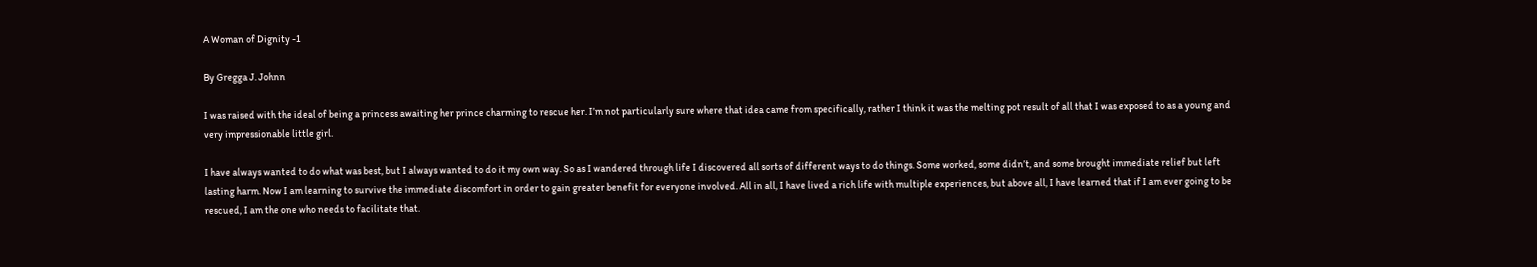A Woman of Dignity -1

By Gregga J. Johnn

I was raised with the ideal of being a princess awaiting her prince charming to rescue her. I’m not particularly sure where that idea came from specifically, rather I think it was the melting pot result of all that I was exposed to as a young and very impressionable little girl.

I have always wanted to do what was best, but I always wanted to do it my own way. So as I wandered through life I discovered all sorts of different ways to do things. Some worked, some didn’t, and some brought immediate relief but left lasting harm. Now I am learning to survive the immediate discomfort in order to gain greater benefit for everyone involved. All in all, I have lived a rich life with multiple experiences, but above all, I have learned that if I am ever going to be rescued, I am the one who needs to facilitate that.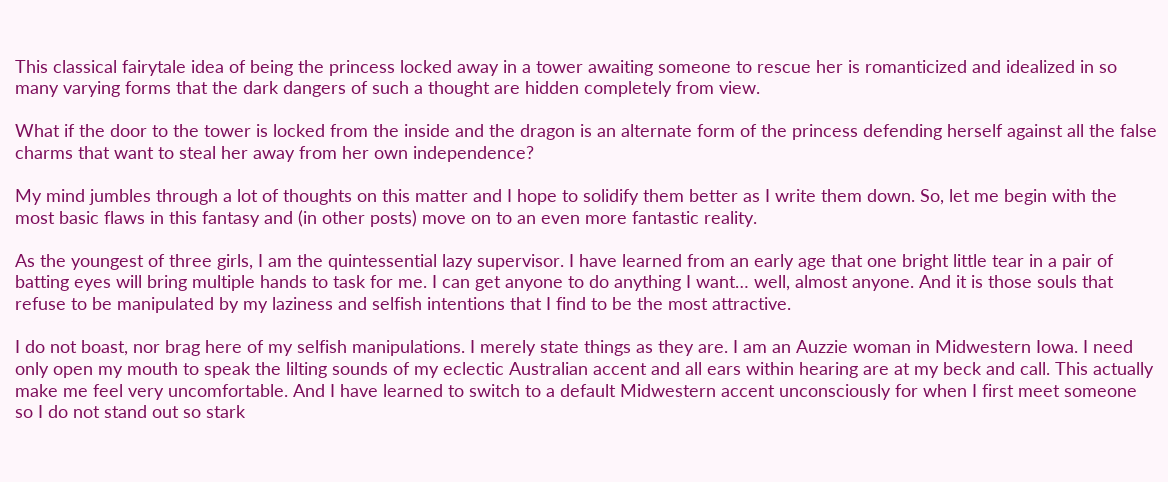This classical fairytale idea of being the princess locked away in a tower awaiting someone to rescue her is romanticized and idealized in so many varying forms that the dark dangers of such a thought are hidden completely from view.

What if the door to the tower is locked from the inside and the dragon is an alternate form of the princess defending herself against all the false charms that want to steal her away from her own independence?

My mind jumbles through a lot of thoughts on this matter and I hope to solidify them better as I write them down. So, let me begin with the most basic flaws in this fantasy and (in other posts) move on to an even more fantastic reality.

As the youngest of three girls, I am the quintessential lazy supervisor. I have learned from an early age that one bright little tear in a pair of batting eyes will bring multiple hands to task for me. I can get anyone to do anything I want… well, almost anyone. And it is those souls that refuse to be manipulated by my laziness and selfish intentions that I find to be the most attractive.

I do not boast, nor brag here of my selfish manipulations. I merely state things as they are. I am an Auzzie woman in Midwestern Iowa. I need only open my mouth to speak the lilting sounds of my eclectic Australian accent and all ears within hearing are at my beck and call. This actually make me feel very uncomfortable. And I have learned to switch to a default Midwestern accent unconsciously for when I first meet someone so I do not stand out so stark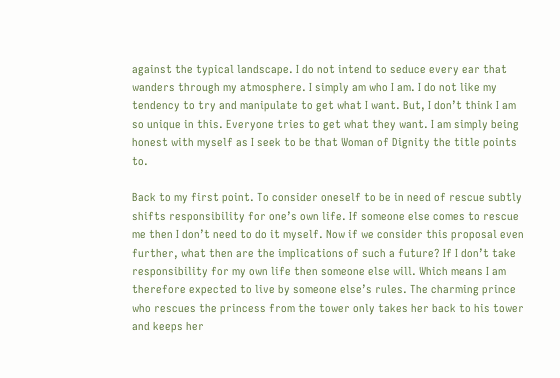against the typical landscape. I do not intend to seduce every ear that wanders through my atmosphere. I simply am who I am. I do not like my tendency to try and manipulate to get what I want. But, I don’t think I am so unique in this. Everyone tries to get what they want. I am simply being honest with myself as I seek to be that Woman of Dignity the title points to.

Back to my first point. To consider oneself to be in need of rescue subtly shifts responsibility for one’s own life. If someone else comes to rescue me then I don’t need to do it myself. Now if we consider this proposal even further, what then are the implications of such a future? If I don’t take responsibility for my own life then someone else will. Which means I am therefore expected to live by someone else’s rules. The charming prince who rescues the princess from the tower only takes her back to his tower and keeps her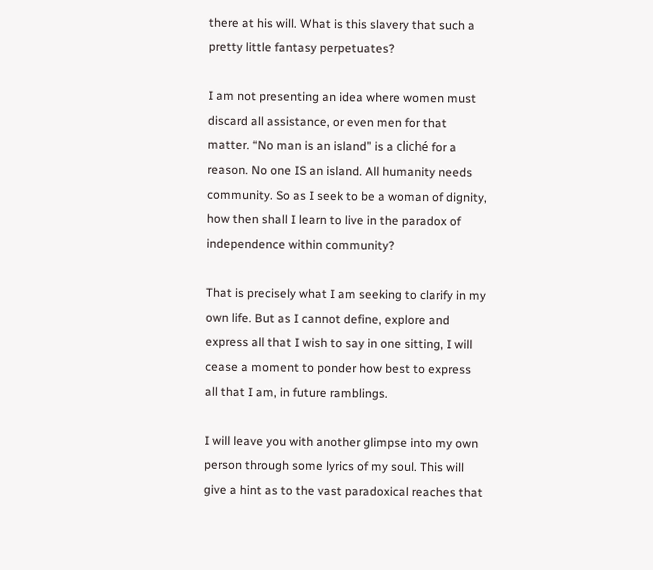there at his will. What is this slavery that such a pretty little fantasy perpetuates?

I am not presenting an idea where women must discard all assistance, or even men for that matter. “No man is an island” is a cliché for a reason. No one IS an island. All humanity needs community. So as I seek to be a woman of dignity, how then shall I learn to live in the paradox of independence within community?

That is precisely what I am seeking to clarify in my own life. But as I cannot define, explore and express all that I wish to say in one sitting, I will cease a moment to ponder how best to express all that I am, in future ramblings.

I will leave you with another glimpse into my own person through some lyrics of my soul. This will give a hint as to the vast paradoxical reaches that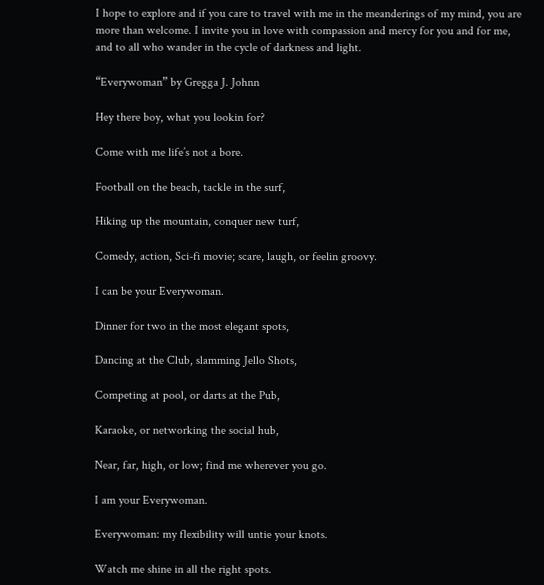I hope to explore and if you care to travel with me in the meanderings of my mind, you are more than welcome. I invite you in love with compassion and mercy for you and for me, and to all who wander in the cycle of darkness and light.

“Everywoman” by Gregga J. Johnn

Hey there boy, what you lookin for?

Come with me life’s not a bore.

Football on the beach, tackle in the surf,

Hiking up the mountain, conquer new turf,

Comedy, action, Sci-fi movie; scare, laugh, or feelin groovy.

I can be your Everywoman.

Dinner for two in the most elegant spots,

Dancing at the Club, slamming Jello Shots,

Competing at pool, or darts at the Pub,

Karaoke, or networking the social hub,

Near, far, high, or low; find me wherever you go.

I am your Everywoman.

Everywoman: my flexibility will untie your knots.

Watch me shine in all the right spots.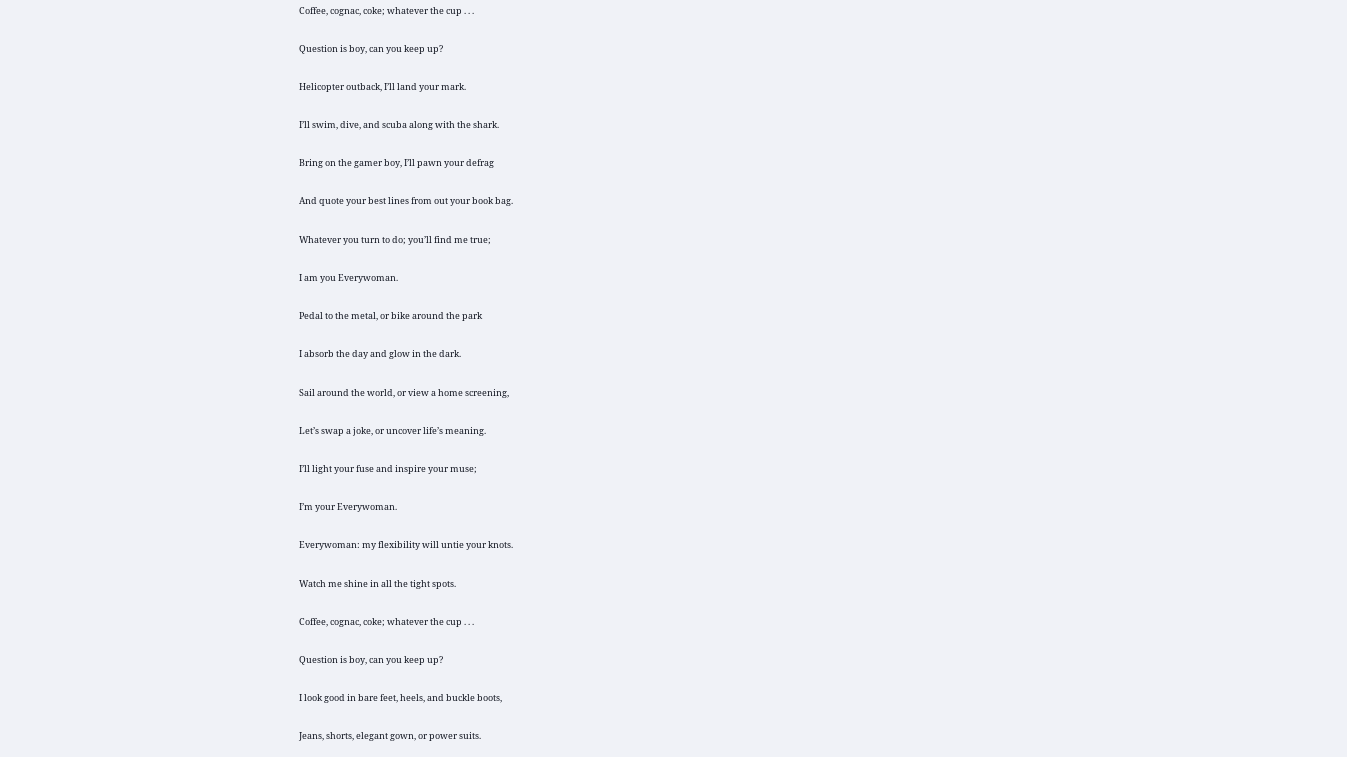Coffee, cognac, coke; whatever the cup . . .

Question is boy, can you keep up?

Helicopter outback, I’ll land your mark.

I’ll swim, dive, and scuba along with the shark.

Bring on the gamer boy, I’ll pawn your defrag

And quote your best lines from out your book bag.

Whatever you turn to do; you’ll find me true;

I am you Everywoman.

Pedal to the metal, or bike around the park

I absorb the day and glow in the dark.

Sail around the world, or view a home screening,

Let’s swap a joke, or uncover life’s meaning.

I’ll light your fuse and inspire your muse;

I’m your Everywoman.

Everywoman: my flexibility will untie your knots.

Watch me shine in all the tight spots.

Coffee, cognac, coke; whatever the cup . . .

Question is boy, can you keep up?

I look good in bare feet, heels, and buckle boots,

Jeans, shorts, elegant gown, or power suits.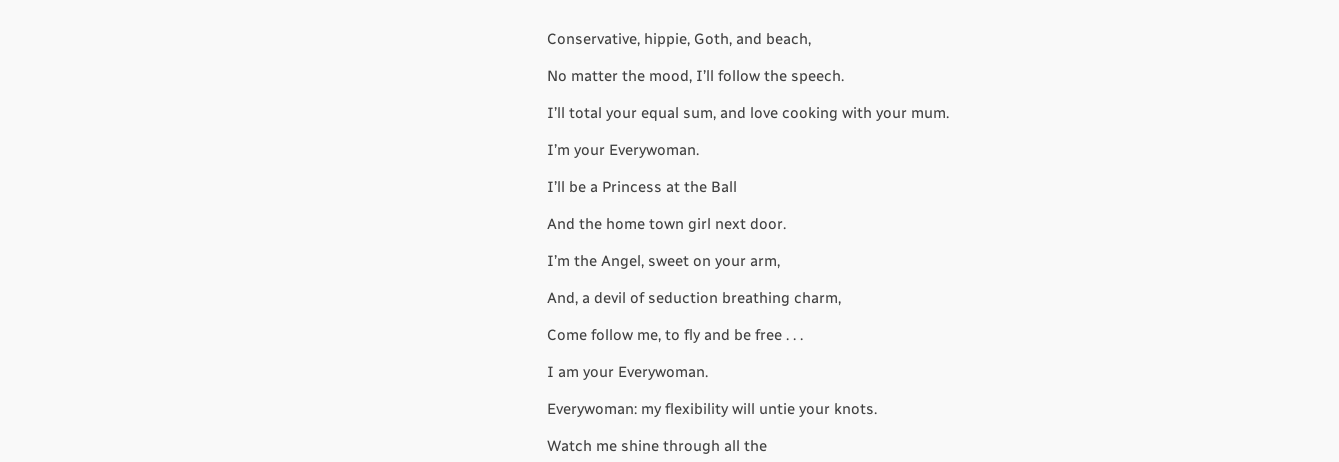Conservative, hippie, Goth, and beach,

No matter the mood, I’ll follow the speech.

I’ll total your equal sum, and love cooking with your mum.

I’m your Everywoman.

I’ll be a Princess at the Ball

And the home town girl next door.

I’m the Angel, sweet on your arm,

And, a devil of seduction breathing charm,

Come follow me, to fly and be free . . .

I am your Everywoman.

Everywoman: my flexibility will untie your knots.

Watch me shine through all the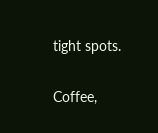tight spots.

Coffee,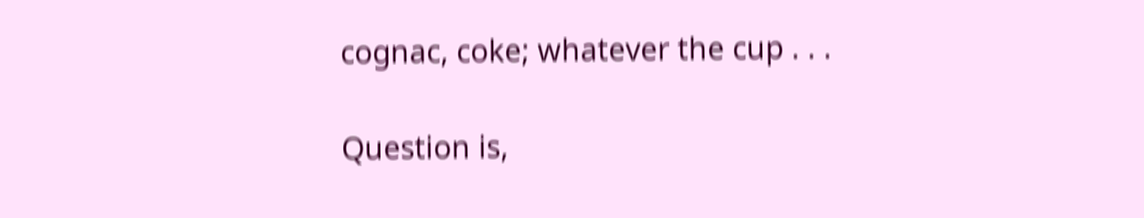cognac, coke; whatever the cup . . .

Question is,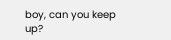boy, can you keep up?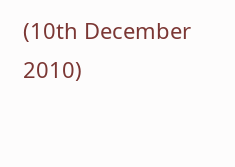(10th December 2010)